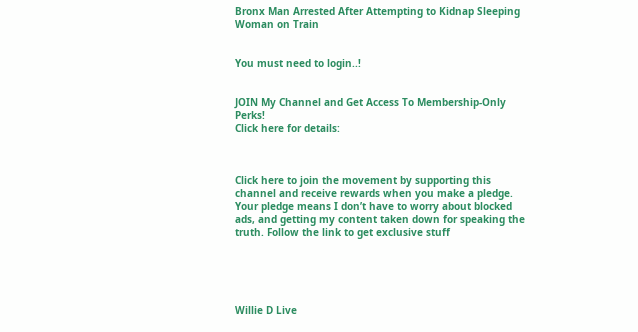Bronx Man Arrested After Attempting to Kidnap Sleeping Woman on Train


You must need to login..!


JOIN My Channel and Get Access To Membership-Only Perks!
Click here for details:



Click here to join the movement by supporting this channel and receive rewards when you make a pledge. Your pledge means I don’t have to worry about blocked ads, and getting my content taken down for speaking the truth. Follow the link to get exclusive stuff





Willie D Live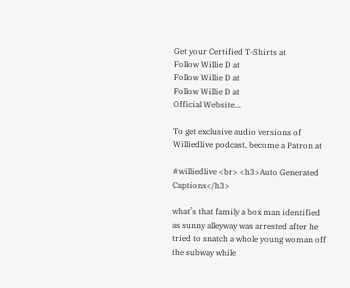Get your Certified T-Shirts at
Follow Willie D at
Follow Willie D at
Follow Willie D at
Official Website…

To get exclusive audio versions of Williedlive podcast, become a Patron at

#williedlive <br> <h3>Auto Generated Captions</h3>

what’s that family a box man identified
as sunny alleyway was arrested after he
tried to snatch a whole young woman off
the subway while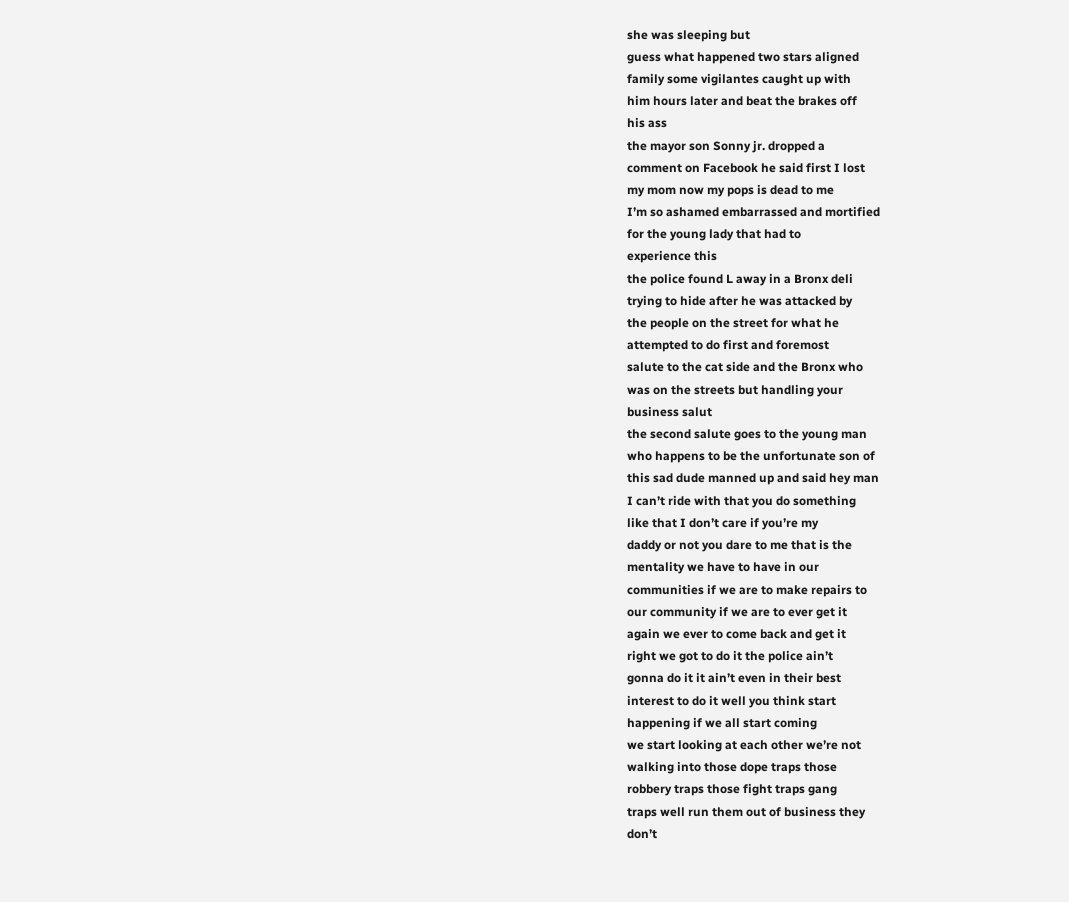she was sleeping but
guess what happened two stars aligned
family some vigilantes caught up with
him hours later and beat the brakes off
his ass
the mayor son Sonny jr. dropped a
comment on Facebook he said first I lost
my mom now my pops is dead to me
I’m so ashamed embarrassed and mortified
for the young lady that had to
experience this
the police found L away in a Bronx deli
trying to hide after he was attacked by
the people on the street for what he
attempted to do first and foremost
salute to the cat side and the Bronx who
was on the streets but handling your
business salut
the second salute goes to the young man
who happens to be the unfortunate son of
this sad dude manned up and said hey man
I can’t ride with that you do something
like that I don’t care if you’re my
daddy or not you dare to me that is the
mentality we have to have in our
communities if we are to make repairs to
our community if we are to ever get it
again we ever to come back and get it
right we got to do it the police ain’t
gonna do it it ain’t even in their best
interest to do it well you think start
happening if we all start coming
we start looking at each other we’re not
walking into those dope traps those
robbery traps those fight traps gang
traps well run them out of business they
don’t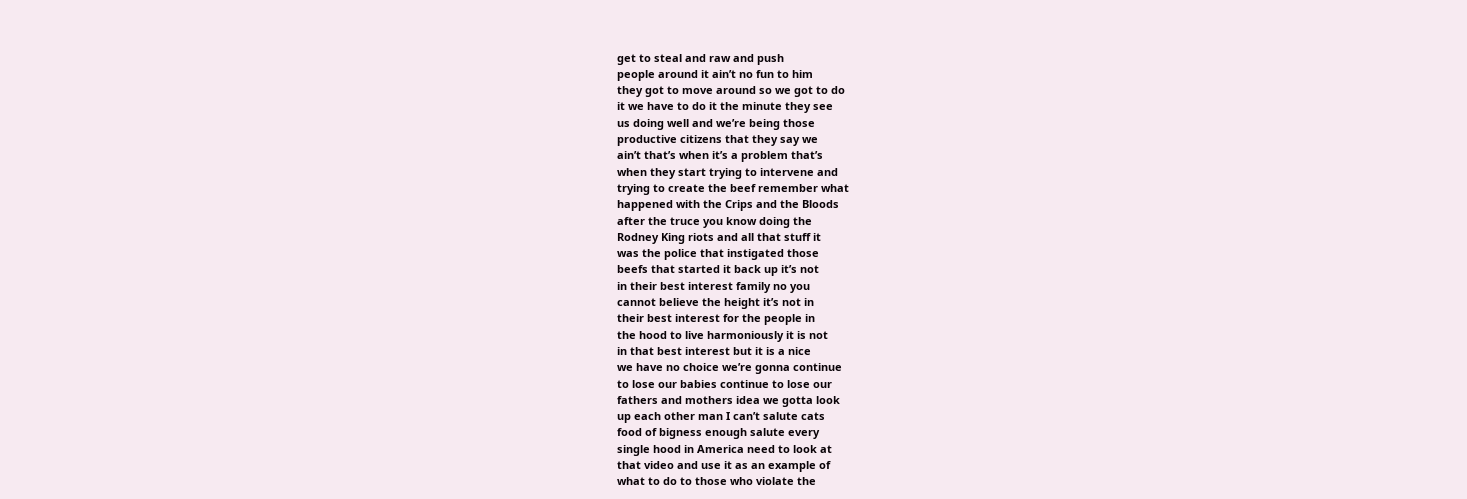get to steal and raw and push
people around it ain’t no fun to him
they got to move around so we got to do
it we have to do it the minute they see
us doing well and we’re being those
productive citizens that they say we
ain’t that’s when it’s a problem that’s
when they start trying to intervene and
trying to create the beef remember what
happened with the Crips and the Bloods
after the truce you know doing the
Rodney King riots and all that stuff it
was the police that instigated those
beefs that started it back up it’s not
in their best interest family no you
cannot believe the height it’s not in
their best interest for the people in
the hood to live harmoniously it is not
in that best interest but it is a nice
we have no choice we’re gonna continue
to lose our babies continue to lose our
fathers and mothers idea we gotta look
up each other man I can’t salute cats
food of bigness enough salute every
single hood in America need to look at
that video and use it as an example of
what to do to those who violate the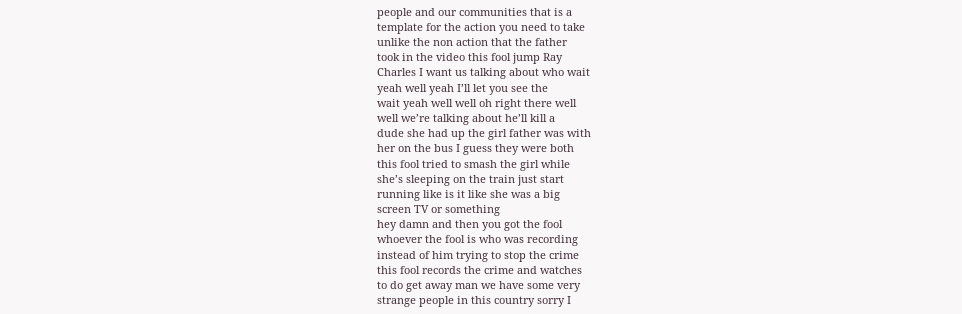people and our communities that is a
template for the action you need to take
unlike the non action that the father
took in the video this fool jump Ray
Charles I want us talking about who wait
yeah well yeah I’ll let you see the
wait yeah well well oh right there well
well we’re talking about he’ll kill a
dude she had up the girl father was with
her on the bus I guess they were both
this fool tried to smash the girl while
she’s sleeping on the train just start
running like is it like she was a big
screen TV or something
hey damn and then you got the fool
whoever the fool is who was recording
instead of him trying to stop the crime
this fool records the crime and watches
to do get away man we have some very
strange people in this country sorry I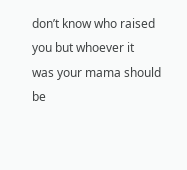don’t know who raised you but whoever it
was your mama should be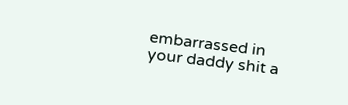embarrassed in
your daddy shit a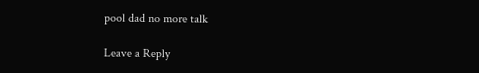pool dad no more talk

Leave a Reply